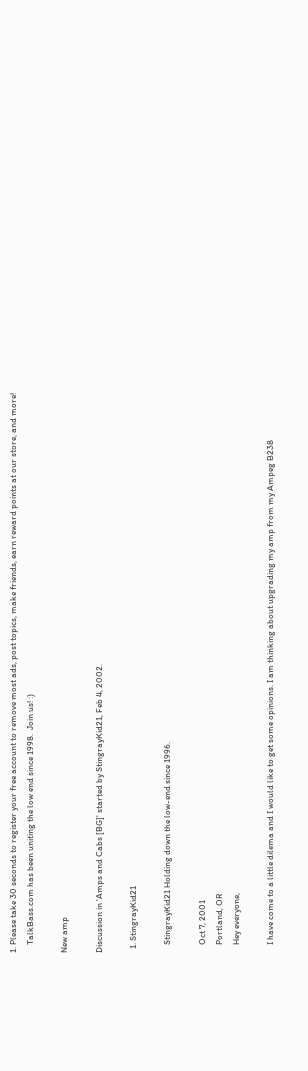1. Please take 30 seconds to register your free account to remove most ads, post topics, make friends, earn reward points at our store, and more!
    TalkBass.com has been uniting the low end since 1998.  Join us! :)

New amp

Discussion in 'Amps and Cabs [BG]' started by StingrayKid21, Feb 4, 2002.

  1. StingrayKid21

    StingrayKid21 Holding down the low-end since 1996.

    Oct 7, 2001
    Portland, OR
    Hey everyone,

    I have come to a little dilema and I would like to get some opinions. I am thinking about upgrading my amp from my Ampeg B238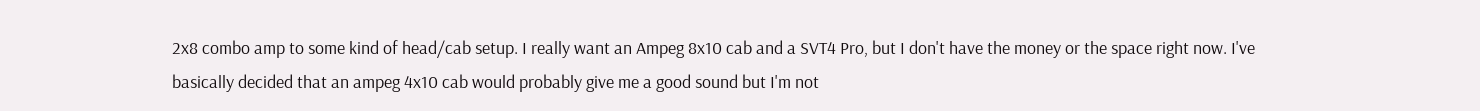2x8 combo amp to some kind of head/cab setup. I really want an Ampeg 8x10 cab and a SVT4 Pro, but I don't have the money or the space right now. I've basically decided that an ampeg 4x10 cab would probably give me a good sound but I'm not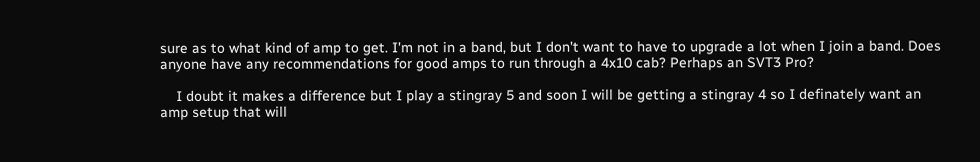sure as to what kind of amp to get. I'm not in a band, but I don't want to have to upgrade a lot when I join a band. Does anyone have any recommendations for good amps to run through a 4x10 cab? Perhaps an SVT3 Pro?

    I doubt it makes a difference but I play a stingray 5 and soon I will be getting a stingray 4 so I definately want an amp setup that will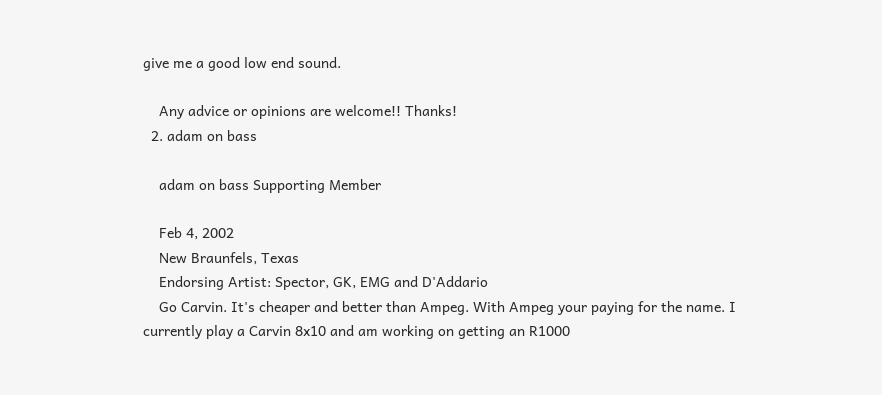give me a good low end sound.

    Any advice or opinions are welcome!! Thanks!
  2. adam on bass

    adam on bass Supporting Member

    Feb 4, 2002
    New Braunfels, Texas
    Endorsing Artist: Spector, GK, EMG and D'Addario
    Go Carvin. It's cheaper and better than Ampeg. With Ampeg your paying for the name. I currently play a Carvin 8x10 and am working on getting an R1000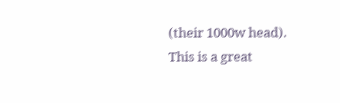(their 1000w head). This is a great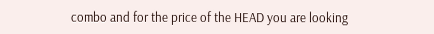combo and for the price of the HEAD you are looking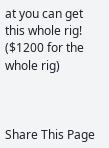at you can get this whole rig! ($1200 for the whole rig)



Share This Page